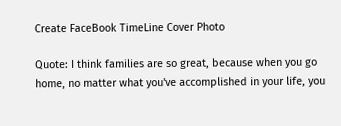Create FaceBook TimeLine Cover Photo

Quote: I think families are so great, because when you go home, no matter what you've accomplished in your life, you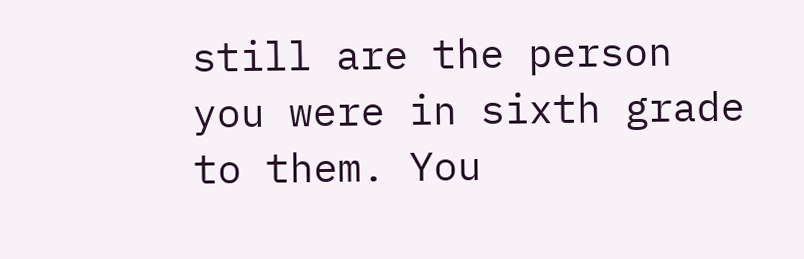still are the person you were in sixth grade to them. You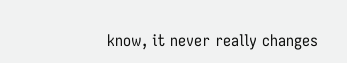know, it never really changes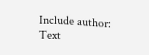Include author:
Text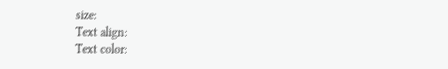size:
Text align:
Text color: